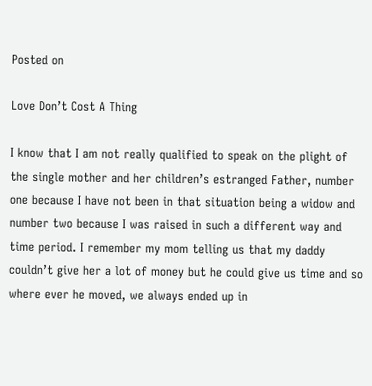Posted on

Love Don’t Cost A Thing

I know that I am not really qualified to speak on the plight of the single mother and her children’s estranged Father, number one because I have not been in that situation being a widow and number two because I was raised in such a different way and time period. I remember my mom telling us that my daddy couldn’t give her a lot of money but he could give us time and so where ever he moved, we always ended up in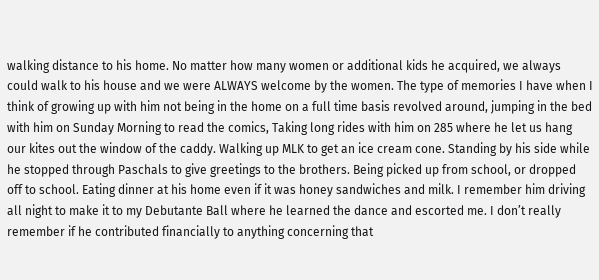walking distance to his home. No matter how many women or additional kids he acquired, we always could walk to his house and we were ALWAYS welcome by the women. The type of memories I have when I think of growing up with him not being in the home on a full time basis revolved around, jumping in the bed with him on Sunday Morning to read the comics, Taking long rides with him on 285 where he let us hang our kites out the window of the caddy. Walking up MLK to get an ice cream cone. Standing by his side while he stopped through Paschals to give greetings to the brothers. Being picked up from school, or dropped off to school. Eating dinner at his home even if it was honey sandwiches and milk. I remember him driving all night to make it to my Debutante Ball where he learned the dance and escorted me. I don’t really remember if he contributed financially to anything concerning that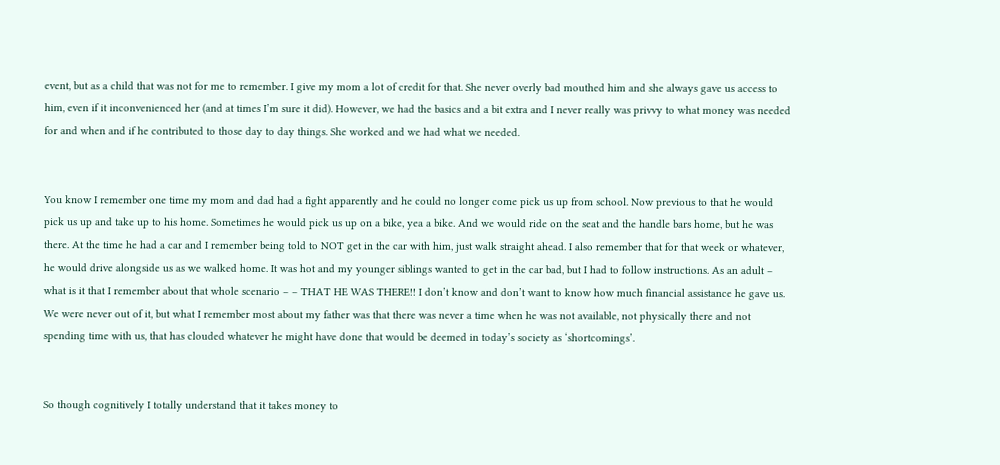event, but as a child that was not for me to remember. I give my mom a lot of credit for that. She never overly bad mouthed him and she always gave us access to him, even if it inconvenienced her (and at times I’m sure it did). However, we had the basics and a bit extra and I never really was privvy to what money was needed for and when and if he contributed to those day to day things. She worked and we had what we needed.


You know I remember one time my mom and dad had a fight apparently and he could no longer come pick us up from school. Now previous to that he would pick us up and take up to his home. Sometimes he would pick us up on a bike, yea a bike. And we would ride on the seat and the handle bars home, but he was there. At the time he had a car and I remember being told to NOT get in the car with him, just walk straight ahead. I also remember that for that week or whatever, he would drive alongside us as we walked home. It was hot and my younger siblings wanted to get in the car bad, but I had to follow instructions. As an adult – what is it that I remember about that whole scenario – – THAT HE WAS THERE!! I don’t know and don’t want to know how much financial assistance he gave us. We were never out of it, but what I remember most about my father was that there was never a time when he was not available, not physically there and not spending time with us, that has clouded whatever he might have done that would be deemed in today’s society as ‘shortcomings’.


So though cognitively I totally understand that it takes money to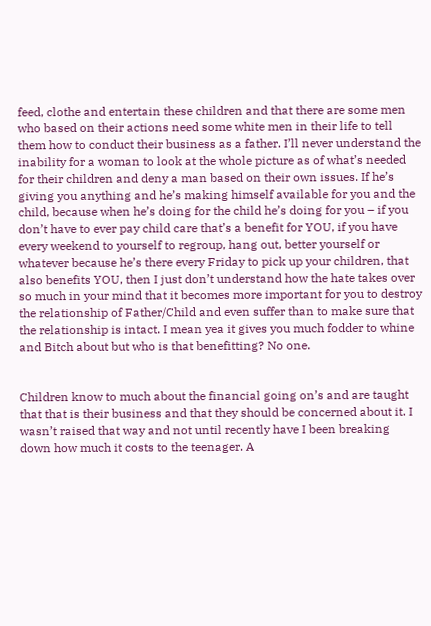feed, clothe and entertain these children and that there are some men who based on their actions need some white men in their life to tell them how to conduct their business as a father. I’ll never understand the inability for a woman to look at the whole picture as of what’s needed for their children and deny a man based on their own issues. If he’s giving you anything and he’s making himself available for you and the child, because when he’s doing for the child he’s doing for you – if you don’t have to ever pay child care that’s a benefit for YOU, if you have every weekend to yourself to regroup, hang out, better yourself or whatever because he’s there every Friday to pick up your children, that also benefits YOU, then I just don’t understand how the hate takes over so much in your mind that it becomes more important for you to destroy the relationship of Father/Child and even suffer than to make sure that the relationship is intact. I mean yea it gives you much fodder to whine and Bitch about but who is that benefitting? No one.


Children know to much about the financial going on’s and are taught that that is their business and that they should be concerned about it. I wasn’t raised that way and not until recently have I been breaking down how much it costs to the teenager. A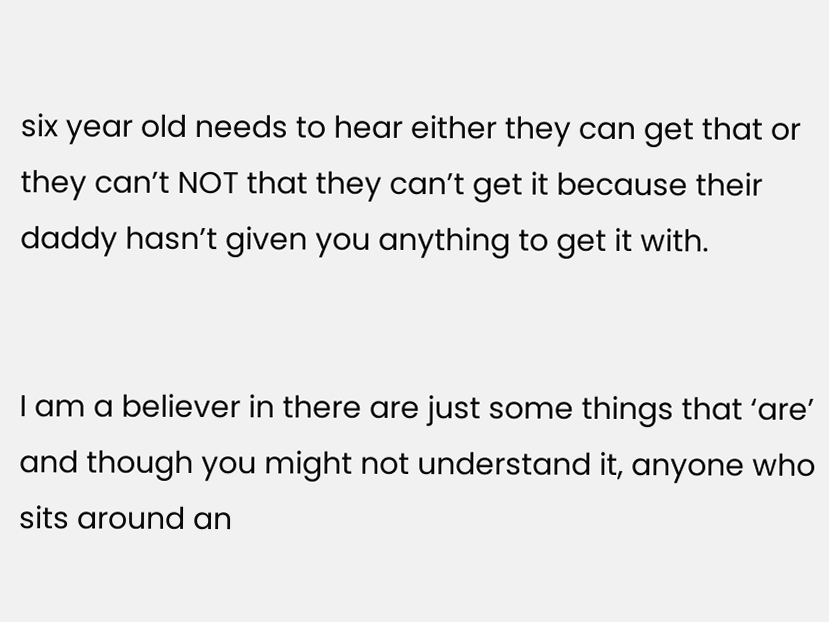six year old needs to hear either they can get that or they can’t NOT that they can’t get it because their daddy hasn’t given you anything to get it with.


I am a believer in there are just some things that ‘are’ and though you might not understand it, anyone who sits around an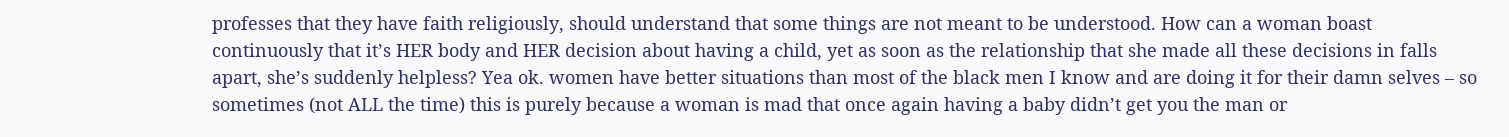professes that they have faith religiously, should understand that some things are not meant to be understood. How can a woman boast continuously that it’s HER body and HER decision about having a child, yet as soon as the relationship that she made all these decisions in falls apart, she’s suddenly helpless? Yea ok. women have better situations than most of the black men I know and are doing it for their damn selves – so sometimes (not ALL the time) this is purely because a woman is mad that once again having a baby didn’t get you the man or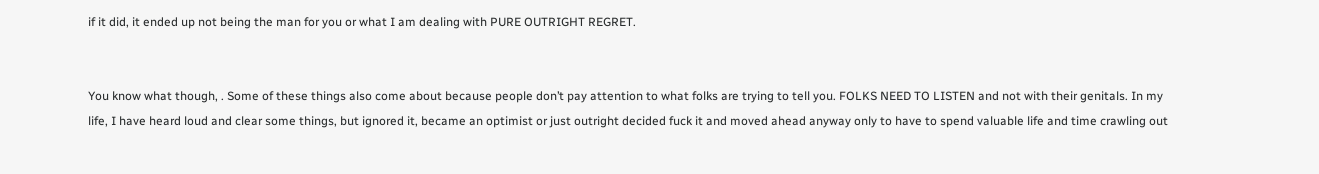if it did, it ended up not being the man for you or what I am dealing with PURE OUTRIGHT REGRET.


You know what though, . Some of these things also come about because people don’t pay attention to what folks are trying to tell you. FOLKS NEED TO LISTEN and not with their genitals. In my life, I have heard loud and clear some things, but ignored it, became an optimist or just outright decided fuck it and moved ahead anyway only to have to spend valuable life and time crawling out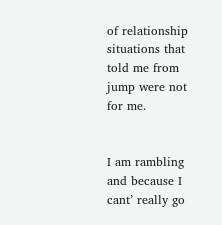of relationship situations that told me from jump were not for me.


I am rambling and because I cant’ really go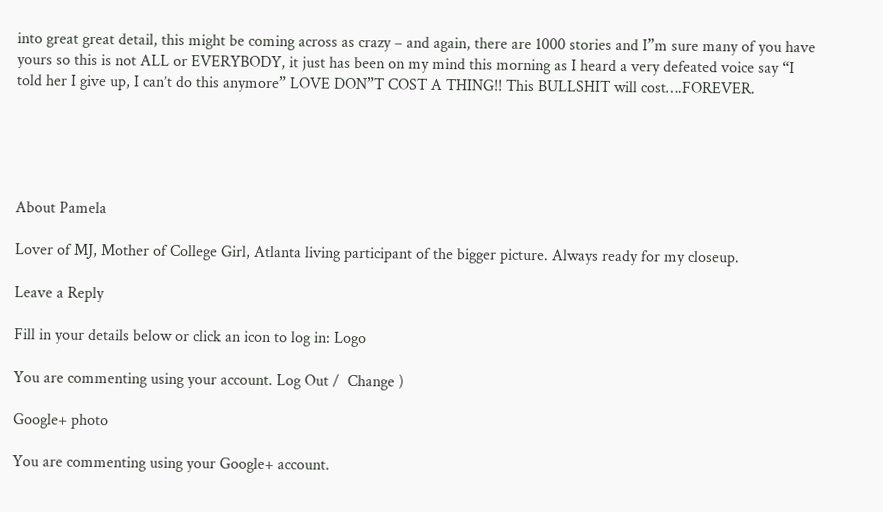into great great detail, this might be coming across as crazy – and again, there are 1000 stories and I”m sure many of you have yours so this is not ALL or EVERYBODY, it just has been on my mind this morning as I heard a very defeated voice say “I told her I give up, I can’t do this anymore” LOVE DON”T COST A THING!! This BULLSHIT will cost….FOREVER.





About Pamela

Lover of MJ, Mother of College Girl, Atlanta living participant of the bigger picture. Always ready for my closeup.

Leave a Reply

Fill in your details below or click an icon to log in: Logo

You are commenting using your account. Log Out /  Change )

Google+ photo

You are commenting using your Google+ account.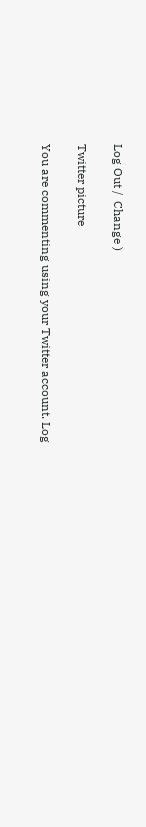Log Out /  Change )

Twitter picture

You are commenting using your Twitter account. Log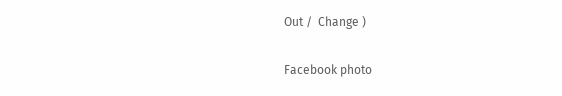Out /  Change )

Facebook photo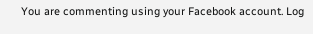You are commenting using your Facebook account. Log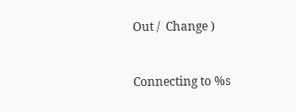Out /  Change )


Connecting to %s